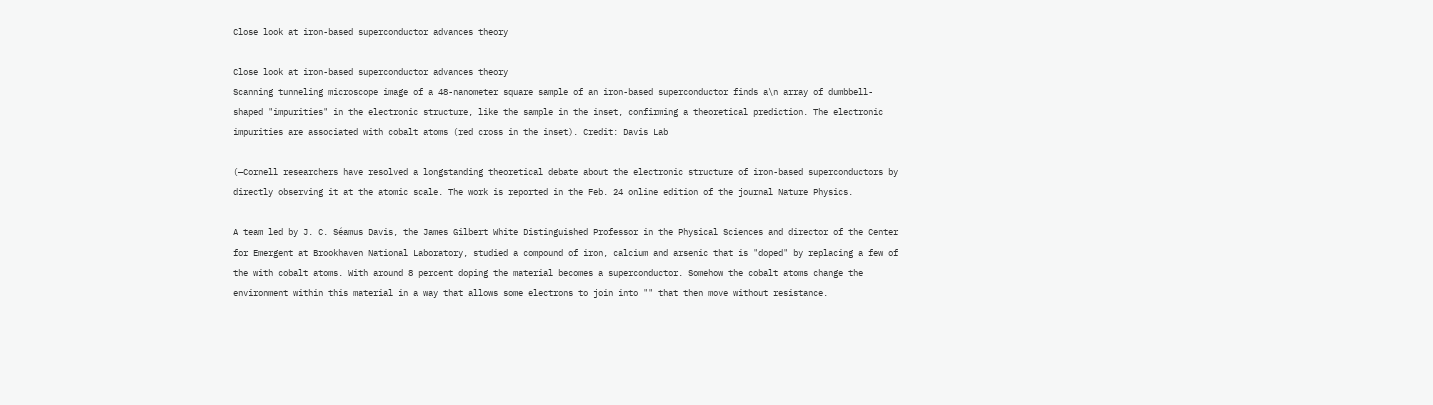Close look at iron-based superconductor advances theory

Close look at iron-based superconductor advances theory
Scanning tunneling microscope image of a 48-nanometer square sample of an iron-based superconductor finds a\n array of dumbbell-shaped "impurities" in the electronic structure, like the sample in the inset, confirming a theoretical prediction. The electronic impurities are associated with cobalt atoms (red cross in the inset). Credit: Davis Lab

(—Cornell researchers have resolved a longstanding theoretical debate about the electronic structure of iron-based superconductors by directly observing it at the atomic scale. The work is reported in the Feb. 24 online edition of the journal Nature Physics.

A team led by J. C. Séamus Davis, the James Gilbert White Distinguished Professor in the Physical Sciences and director of the Center for Emergent at Brookhaven National Laboratory, studied a compound of iron, calcium and arsenic that is "doped" by replacing a few of the with cobalt atoms. With around 8 percent doping the material becomes a superconductor. Somehow the cobalt atoms change the environment within this material in a way that allows some electrons to join into "" that then move without resistance.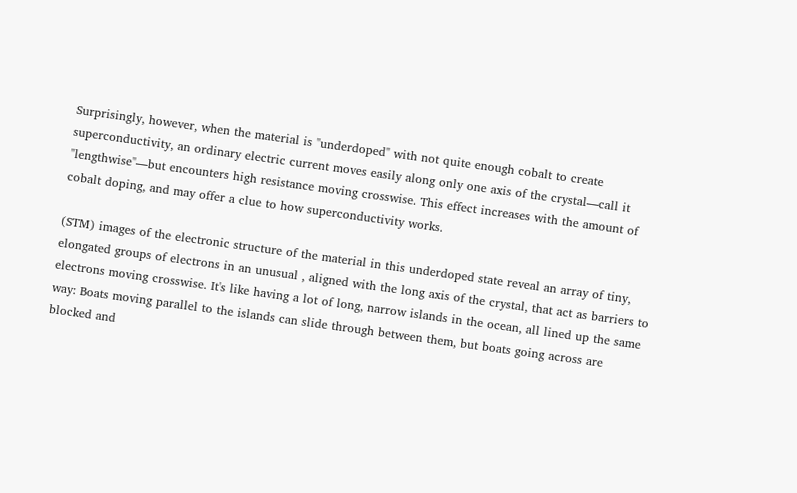Surprisingly, however, when the material is "underdoped" with not quite enough cobalt to create superconductivity, an ordinary electric current moves easily along only one axis of the crystal—call it "lengthwise"—but encounters high resistance moving crosswise. This effect increases with the amount of cobalt doping, and may offer a clue to how superconductivity works.

(STM) images of the electronic structure of the material in this underdoped state reveal an array of tiny, elongated groups of electrons in an unusual , aligned with the long axis of the crystal, that act as barriers to electrons moving crosswise. It's like having a lot of long, narrow islands in the ocean, all lined up the same way: Boats moving parallel to the islands can slide through between them, but boats going across are blocked and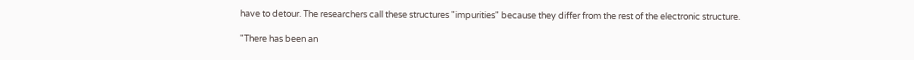have to detour. The researchers call these structures "impurities" because they differ from the rest of the electronic structure.

"There has been an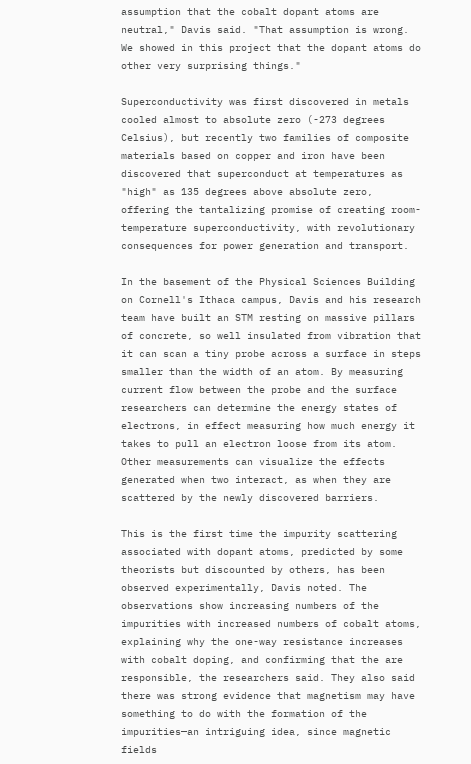assumption that the cobalt dopant atoms are neutral," Davis said. "That assumption is wrong. We showed in this project that the dopant atoms do other very surprising things."

Superconductivity was first discovered in metals cooled almost to absolute zero (-273 degrees Celsius), but recently two families of composite materials based on copper and iron have been discovered that superconduct at temperatures as "high" as 135 degrees above absolute zero, offering the tantalizing promise of creating room-temperature superconductivity, with revolutionary consequences for power generation and transport.

In the basement of the Physical Sciences Building on Cornell's Ithaca campus, Davis and his research team have built an STM resting on massive pillars of concrete, so well insulated from vibration that it can scan a tiny probe across a surface in steps smaller than the width of an atom. By measuring current flow between the probe and the surface researchers can determine the energy states of electrons, in effect measuring how much energy it takes to pull an electron loose from its atom. Other measurements can visualize the effects generated when two interact, as when they are scattered by the newly discovered barriers.

This is the first time the impurity scattering associated with dopant atoms, predicted by some theorists but discounted by others, has been observed experimentally, Davis noted. The observations show increasing numbers of the impurities with increased numbers of cobalt atoms, explaining why the one-way resistance increases with cobalt doping, and confirming that the are responsible, the researchers said. They also said there was strong evidence that magnetism may have something to do with the formation of the impurities—an intriguing idea, since magnetic fields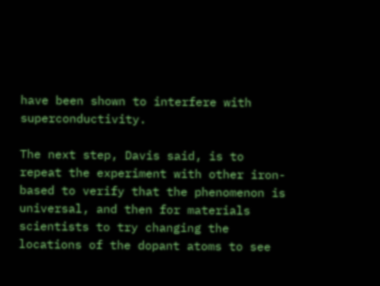have been shown to interfere with superconductivity.

The next step, Davis said, is to repeat the experiment with other iron-based to verify that the phenomenon is universal, and then for materials scientists to try changing the locations of the dopant atoms to see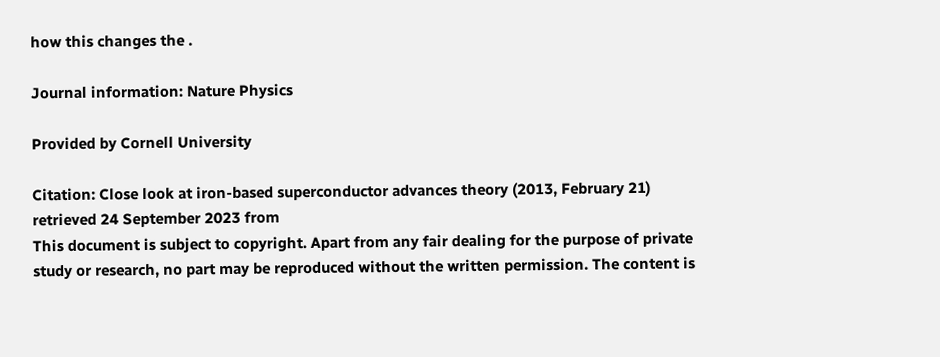how this changes the .

Journal information: Nature Physics

Provided by Cornell University

Citation: Close look at iron-based superconductor advances theory (2013, February 21) retrieved 24 September 2023 from
This document is subject to copyright. Apart from any fair dealing for the purpose of private study or research, no part may be reproduced without the written permission. The content is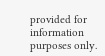provided for information purposes only.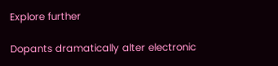Explore further

Dopants dramatically alter electronic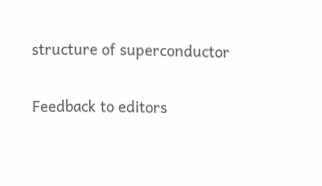structure of superconductor


Feedback to editors